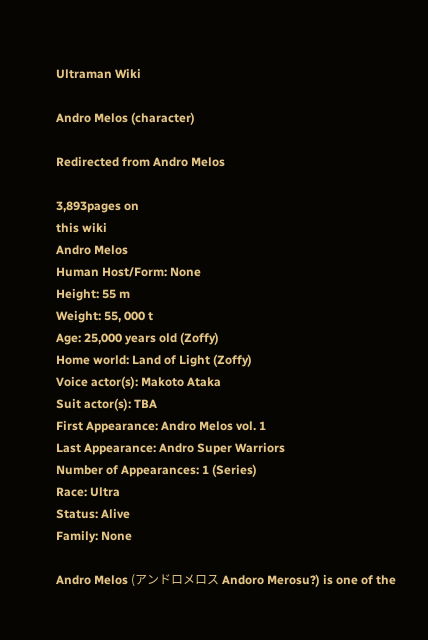Ultraman Wiki

Andro Melos (character)

Redirected from Andro Melos

3,893pages on
this wiki
Andro Melos
Human Host/Form: None
Height: 55 m
Weight: 55, 000 t
Age: 25,000 years old (Zoffy)
Home world: Land of Light (Zoffy)
Voice actor(s): Makoto Ataka
Suit actor(s): TBA
First Appearance: Andro Melos vol. 1
Last Appearance: Andro Super Warriors
Number of Appearances: 1 (Series)
Race: Ultra
Status: Alive
Family: None

Andro Melos (アンドロメロス Andoro Merosu?) is one of the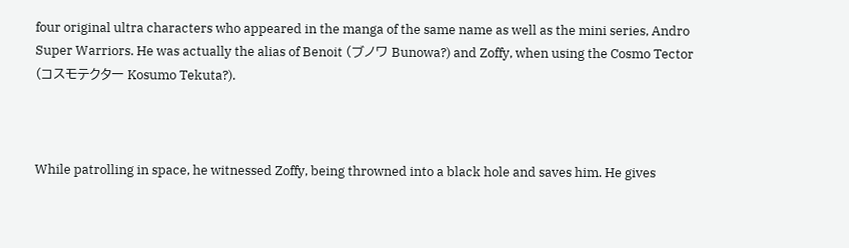four original ultra characters who appeared in the manga of the same name as well as the mini series, Andro Super Warriors. He was actually the alias of Benoit (ブノワ Bunowa?) and Zoffy, when using the Cosmo Tector (コスモテクター Kosumo Tekuta?).



While patrolling in space, he witnessed Zoffy, being throwned into a black hole and saves him. He gives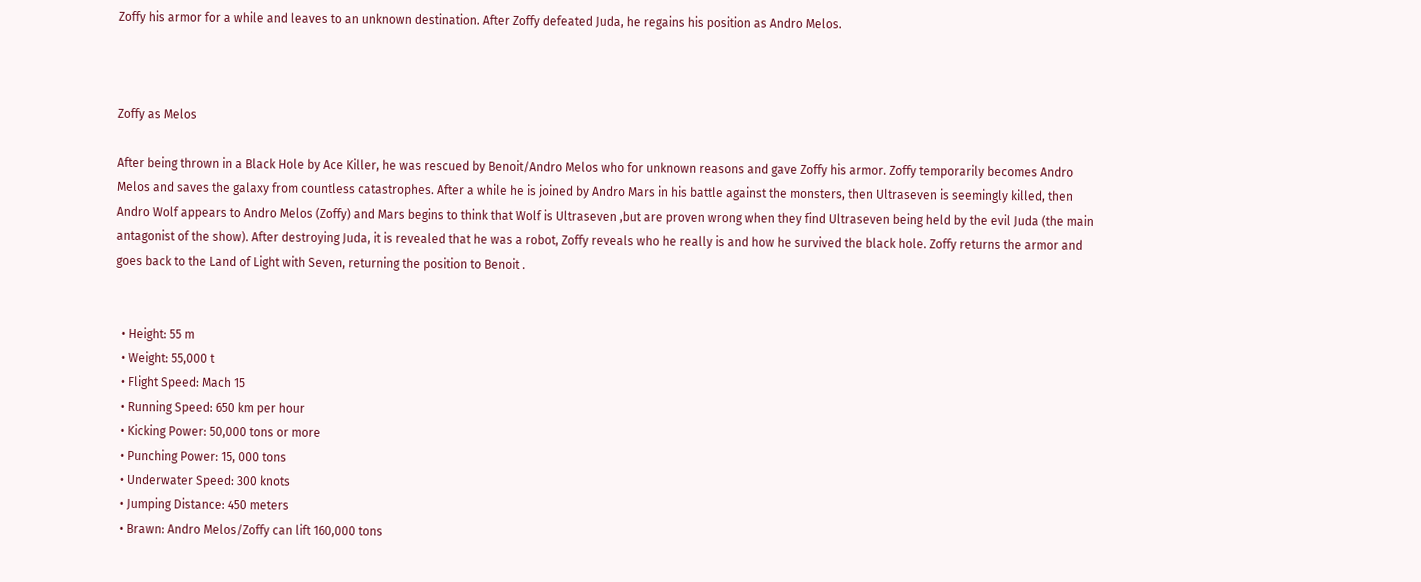Zoffy his armor for a while and leaves to an unknown destination. After Zoffy defeated Juda, he regains his position as Andro Melos.



Zoffy as Melos

After being thrown in a Black Hole by Ace Killer, he was rescued by Benoit/Andro Melos who for unknown reasons and gave Zoffy his armor. Zoffy temporarily becomes Andro Melos and saves the galaxy from countless catastrophes. After a while he is joined by Andro Mars in his battle against the monsters, then Ultraseven is seemingly killed, then Andro Wolf appears to Andro Melos (Zoffy) and Mars begins to think that Wolf is Ultraseven ,but are proven wrong when they find Ultraseven being held by the evil Juda (the main antagonist of the show). After destroying Juda, it is revealed that he was a robot, Zoffy reveals who he really is and how he survived the black hole. Zoffy returns the armor and goes back to the Land of Light with Seven, returning the position to Benoit .


  • Height: 55 m
  • Weight: 55,000 t
  • Flight Speed: Mach 15
  • Running Speed: 650 km per hour
  • Kicking Power: 50,000 tons or more
  • Punching Power: 15, 000 tons
  • Underwater Speed: 300 knots
  • Jumping Distance: 450 meters
  • Brawn: Andro Melos/Zoffy can lift 160,000 tons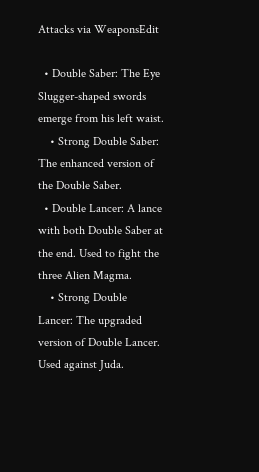Attacks via WeaponsEdit

  • Double Saber: The Eye Slugger-shaped swords emerge from his left waist.
    • Strong Double Saber: The enhanced version of the Double Saber.
  • Double Lancer: A lance with both Double Saber at the end. Used to fight the three Alien Magma.
    • Strong Double Lancer: The upgraded version of Double Lancer. Used against Juda.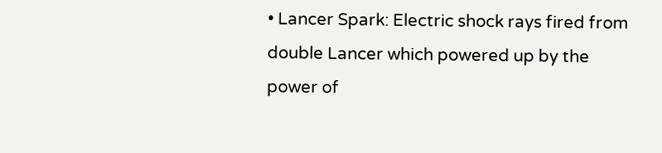• Lancer Spark: Electric shock rays fired from double Lancer which powered up by the power of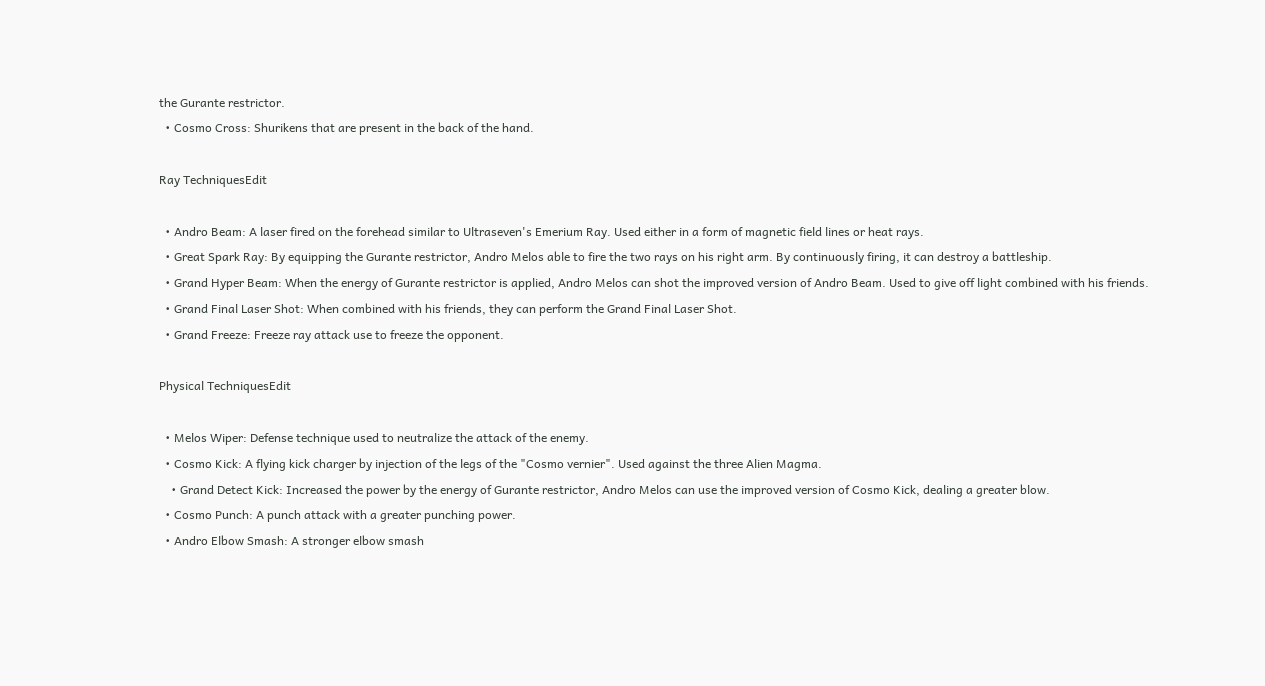the Gurante restrictor.
  • Cosmo Cross: Shurikens that are present in the back of the hand.

Ray TechniquesEdit

  • Andro Beam: A laser fired on the forehead similar to Ultraseven's Emerium Ray. Used either in a form of magnetic field lines or heat rays.
  • Great Spark Ray: By equipping the Gurante restrictor, Andro Melos able to fire the two rays on his right arm. By continuously firing, it can destroy a battleship.
  • Grand Hyper Beam: When the energy of Gurante restrictor is applied, Andro Melos can shot the improved version of Andro Beam. Used to give off light combined with his friends.
  • Grand Final Laser Shot: When combined with his friends, they can perform the Grand Final Laser Shot.
  • Grand Freeze: Freeze ray attack use to freeze the opponent.

Physical TechniquesEdit

  • Melos Wiper: Defense technique used to neutralize the attack of the enemy.
  • Cosmo Kick: A flying kick charger by injection of the legs of the "Cosmo vernier". Used against the three Alien Magma.
    • Grand Detect Kick: Increased the power by the energy of Gurante restrictor, Andro Melos can use the improved version of Cosmo Kick, dealing a greater blow.
  • Cosmo Punch: A punch attack with a greater punching power.
  • Andro Elbow Smash: A stronger elbow smash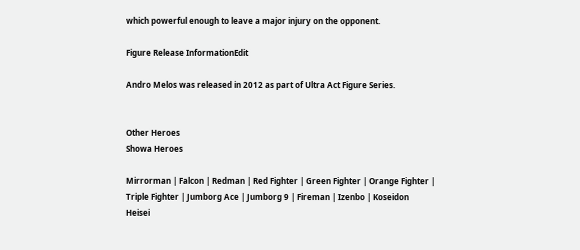which powerful enough to leave a major injury on the opponent.

Figure Release InformationEdit

Andro Melos was released in 2012 as part of Ultra Act Figure Series.


Other Heroes
Showa Heroes

Mirrorman | Falcon | Redman | Red Fighter | Green Fighter | Orange Fighter | Triple Fighter | Jumborg Ace | Jumborg 9 | Fireman | Izenbo | Koseidon
Heisei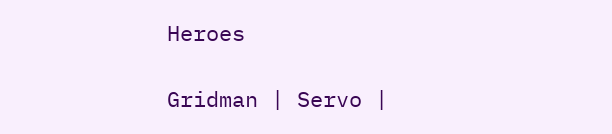Heroes

Gridman | Servo |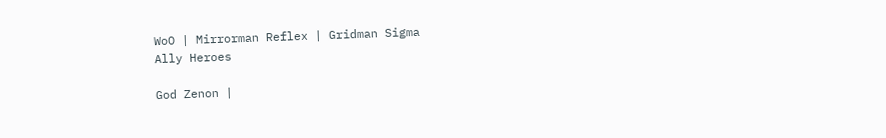WoO | Mirrorman Reflex | Gridman Sigma
Ally Heroes

God Zenon |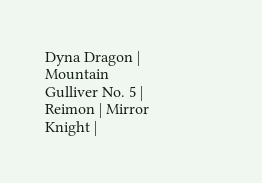Dyna Dragon | Mountain Gulliver No. 5 | Reimon | Mirror Knight |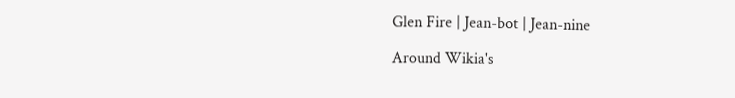Glen Fire | Jean-bot | Jean-nine

Around Wikia's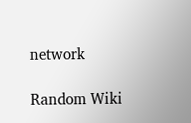network

Random Wiki